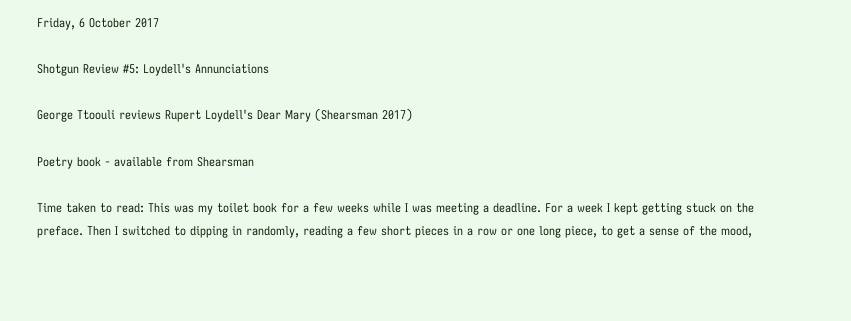Friday, 6 October 2017

Shotgun Review #5: Loydell's Annunciations

George Ttoouli reviews Rupert Loydell's Dear Mary (Shearsman 2017)

Poetry book - available from Shearsman

Time taken to read: This was my toilet book for a few weeks while I was meeting a deadline. For a week I kept getting stuck on the preface. Then I switched to dipping in randomly, reading a few short pieces in a row or one long piece, to get a sense of the mood,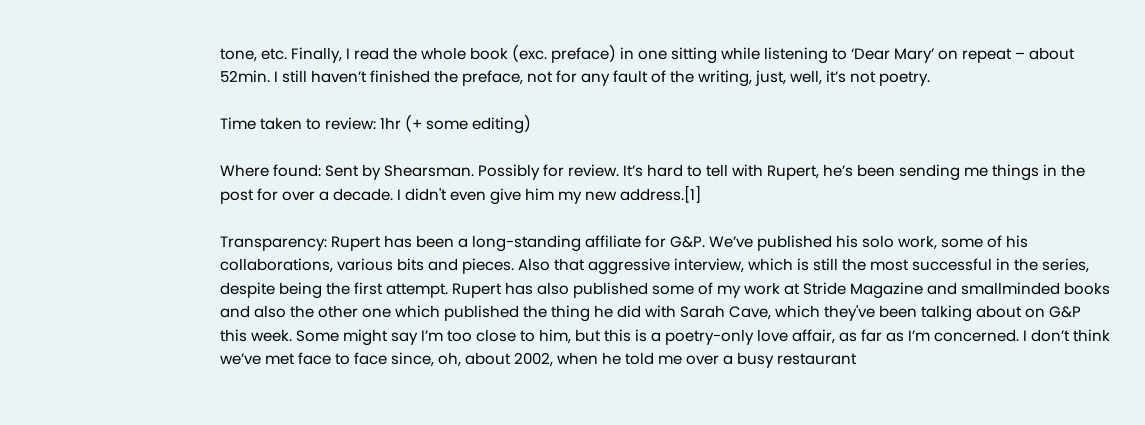tone, etc. Finally, I read the whole book (exc. preface) in one sitting while listening to ‘Dear Mary’ on repeat – about 52min. I still haven’t finished the preface, not for any fault of the writing, just, well, it’s not poetry.

Time taken to review: 1hr (+ some editing)

Where found: Sent by Shearsman. Possibly for review. It’s hard to tell with Rupert, he’s been sending me things in the post for over a decade. I didn't even give him my new address.[1]

Transparency: Rupert has been a long-standing affiliate for G&P. We’ve published his solo work, some of his collaborations, various bits and pieces. Also that aggressive interview, which is still the most successful in the series, despite being the first attempt. Rupert has also published some of my work at Stride Magazine and smallminded books and also the other one which published the thing he did with Sarah Cave, which they've been talking about on G&P this week. Some might say I’m too close to him, but this is a poetry-only love affair, as far as I’m concerned. I don’t think we’ve met face to face since, oh, about 2002, when he told me over a busy restaurant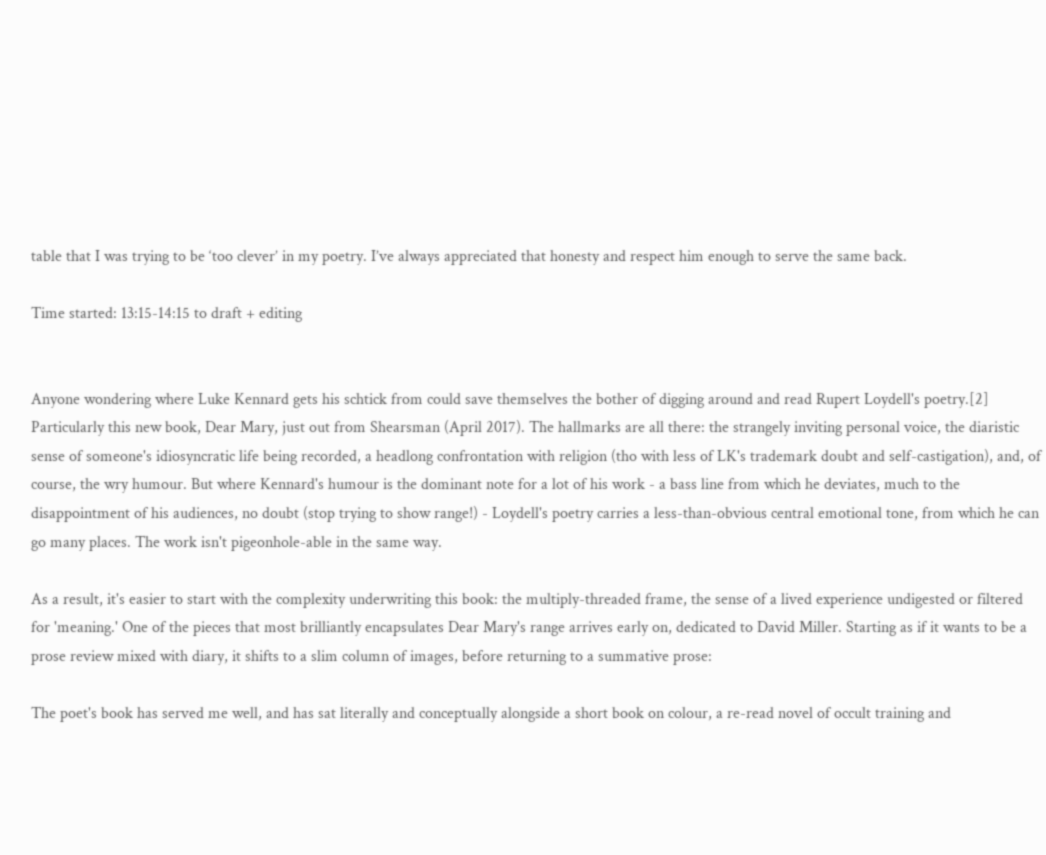table that I was trying to be ‘too clever’ in my poetry. I’ve always appreciated that honesty and respect him enough to serve the same back.

Time started: 13:15-14:15 to draft + editing


Anyone wondering where Luke Kennard gets his schtick from could save themselves the bother of digging around and read Rupert Loydell's poetry.[2] Particularly this new book, Dear Mary, just out from Shearsman (April 2017). The hallmarks are all there: the strangely inviting personal voice, the diaristic sense of someone's idiosyncratic life being recorded, a headlong confrontation with religion (tho with less of LK's trademark doubt and self-castigation), and, of course, the wry humour. But where Kennard's humour is the dominant note for a lot of his work - a bass line from which he deviates, much to the disappointment of his audiences, no doubt (stop trying to show range!) - Loydell's poetry carries a less-than-obvious central emotional tone, from which he can go many places. The work isn't pigeonhole-able in the same way.

As a result, it's easier to start with the complexity underwriting this book: the multiply-threaded frame, the sense of a lived experience undigested or filtered for 'meaning.' One of the pieces that most brilliantly encapsulates Dear Mary's range arrives early on, dedicated to David Miller. Starting as if it wants to be a prose review mixed with diary, it shifts to a slim column of images, before returning to a summative prose:

The poet's book has served me well, and has sat literally and conceptually alongside a short book on colour, a re-read novel of occult training and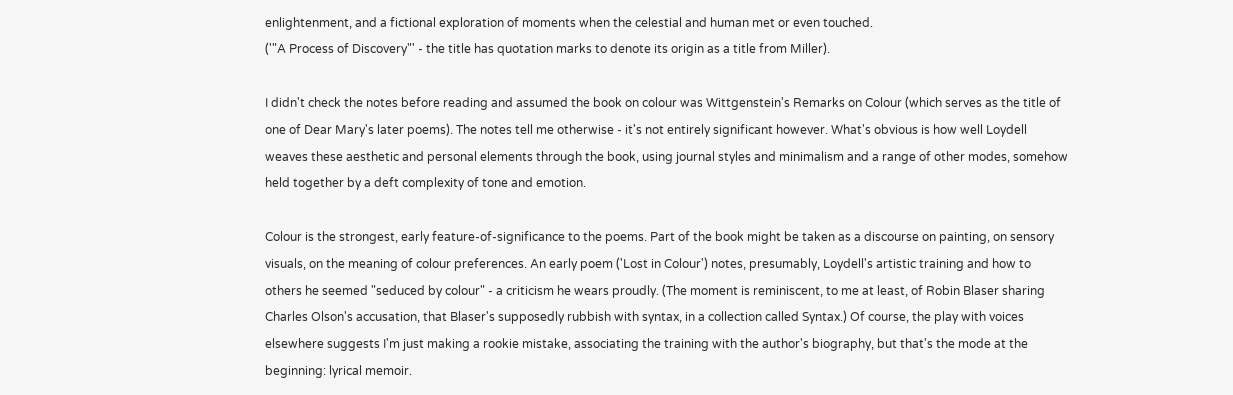enlightenment, and a fictional exploration of moments when the celestial and human met or even touched.
('"A Process of Discovery"' - the title has quotation marks to denote its origin as a title from Miller).

I didn't check the notes before reading and assumed the book on colour was Wittgenstein's Remarks on Colour (which serves as the title of one of Dear Mary's later poems). The notes tell me otherwise - it's not entirely significant however. What's obvious is how well Loydell weaves these aesthetic and personal elements through the book, using journal styles and minimalism and a range of other modes, somehow held together by a deft complexity of tone and emotion.

Colour is the strongest, early feature-of-significance to the poems. Part of the book might be taken as a discourse on painting, on sensory visuals, on the meaning of colour preferences. An early poem ('Lost in Colour') notes, presumably, Loydell's artistic training and how to others he seemed "seduced by colour" - a criticism he wears proudly. (The moment is reminiscent, to me at least, of Robin Blaser sharing Charles Olson's accusation, that Blaser's supposedly rubbish with syntax, in a collection called Syntax.) Of course, the play with voices elsewhere suggests I'm just making a rookie mistake, associating the training with the author's biography, but that's the mode at the beginning: lyrical memoir.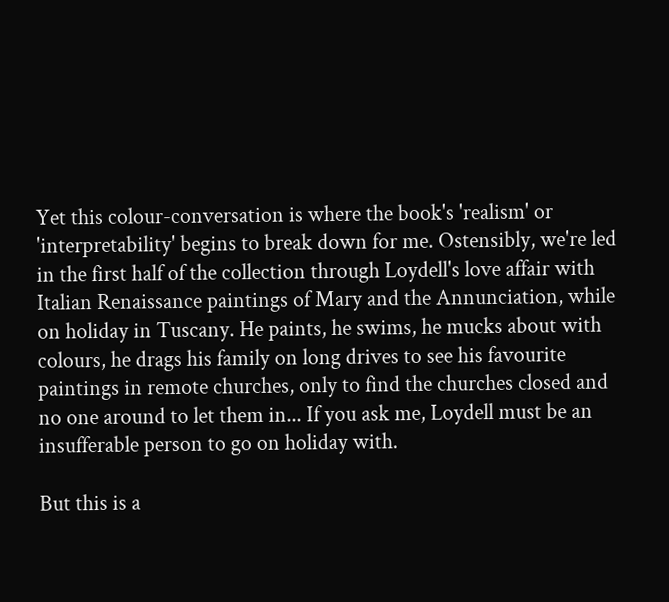Yet this colour-conversation is where the book's 'realism' or 'interpretability' begins to break down for me. Ostensibly, we're led in the first half of the collection through Loydell's love affair with Italian Renaissance paintings of Mary and the Annunciation, while on holiday in Tuscany. He paints, he swims, he mucks about with colours, he drags his family on long drives to see his favourite paintings in remote churches, only to find the churches closed and no one around to let them in... If you ask me, Loydell must be an insufferable person to go on holiday with.

But this is a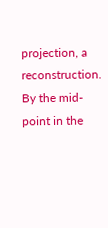projection, a reconstruction. By the mid-point in the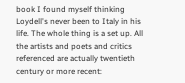book I found myself thinking Loydell's never been to Italy in his life. The whole thing is a set up. All the artists and poets and critics referenced are actually twentieth century or more recent: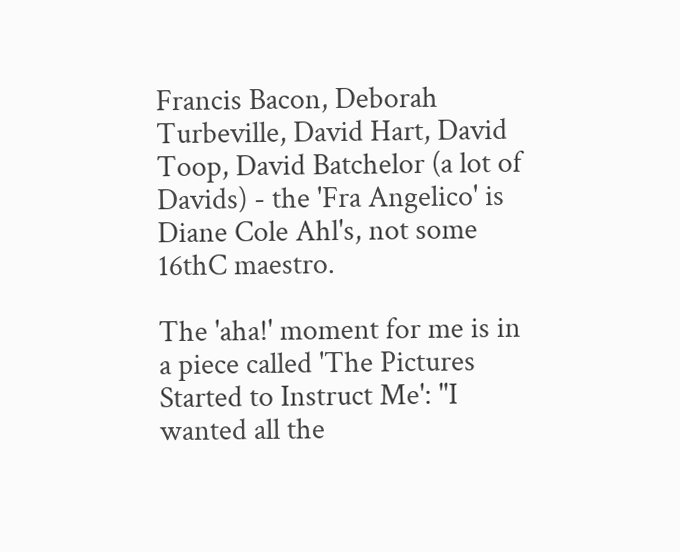Francis Bacon, Deborah Turbeville, David Hart, David Toop, David Batchelor (a lot of Davids) - the 'Fra Angelico' is Diane Cole Ahl's, not some 16thC maestro.

The 'aha!' moment for me is in a piece called 'The Pictures Started to Instruct Me': "I wanted all the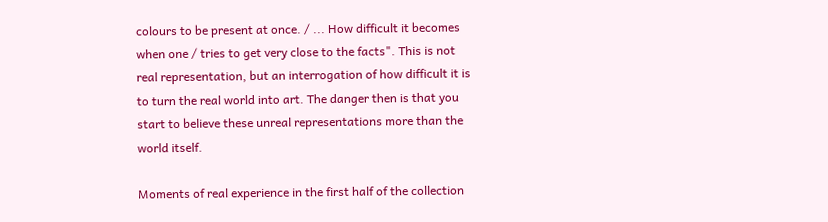colours to be present at once. / ... How difficult it becomes when one / tries to get very close to the facts". This is not real representation, but an interrogation of how difficult it is to turn the real world into art. The danger then is that you start to believe these unreal representations more than the world itself.

Moments of real experience in the first half of the collection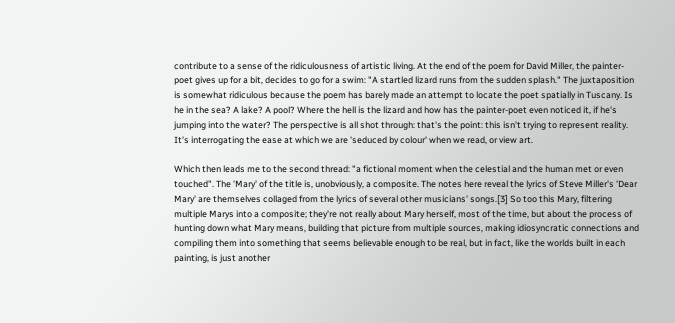contribute to a sense of the ridiculousness of artistic living. At the end of the poem for David Miller, the painter-poet gives up for a bit, decides to go for a swim: "A startled lizard runs from the sudden splash." The juxtaposition is somewhat ridiculous because the poem has barely made an attempt to locate the poet spatially in Tuscany. Is he in the sea? A lake? A pool? Where the hell is the lizard and how has the painter-poet even noticed it, if he's jumping into the water? The perspective is all shot through: that's the point: this isn't trying to represent reality. It's interrogating the ease at which we are 'seduced by colour' when we read, or view art.

Which then leads me to the second thread: "a fictional moment when the celestial and the human met or even touched". The 'Mary' of the title is, unobviously, a composite. The notes here reveal the lyrics of Steve Miller's 'Dear Mary' are themselves collaged from the lyrics of several other musicians' songs.[3] So too this Mary, filtering multiple Marys into a composite; they're not really about Mary herself, most of the time, but about the process of hunting down what Mary means, building that picture from multiple sources, making idiosyncratic connections and compiling them into something that seems believable enough to be real, but in fact, like the worlds built in each painting, is just another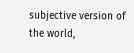subjective version of the world,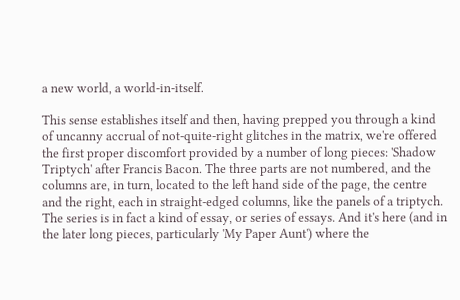a new world, a world-in-itself.

This sense establishes itself and then, having prepped you through a kind of uncanny accrual of not-quite-right glitches in the matrix, we're offered the first proper discomfort provided by a number of long pieces: 'Shadow Triptych' after Francis Bacon. The three parts are not numbered, and the columns are, in turn, located to the left hand side of the page, the centre and the right, each in straight-edged columns, like the panels of a triptych. The series is in fact a kind of essay, or series of essays. And it's here (and in the later long pieces, particularly 'My Paper Aunt') where the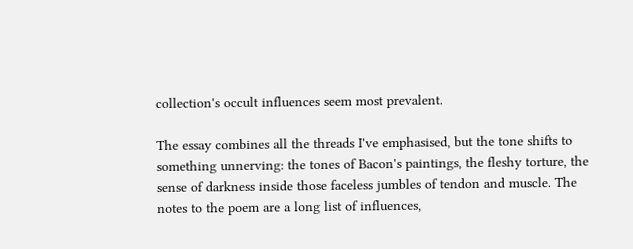collection's occult influences seem most prevalent.

The essay combines all the threads I've emphasised, but the tone shifts to something unnerving: the tones of Bacon's paintings, the fleshy torture, the sense of darkness inside those faceless jumbles of tendon and muscle. The notes to the poem are a long list of influences,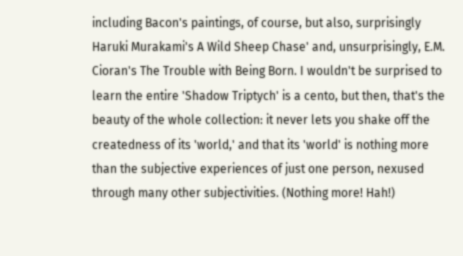including Bacon's paintings, of course, but also, surprisingly Haruki Murakami's A Wild Sheep Chase' and, unsurprisingly, E.M. Cioran's The Trouble with Being Born. I wouldn't be surprised to learn the entire 'Shadow Triptych' is a cento, but then, that's the beauty of the whole collection: it never lets you shake off the createdness of its 'world,' and that its 'world' is nothing more than the subjective experiences of just one person, nexused through many other subjectivities. (Nothing more! Hah!)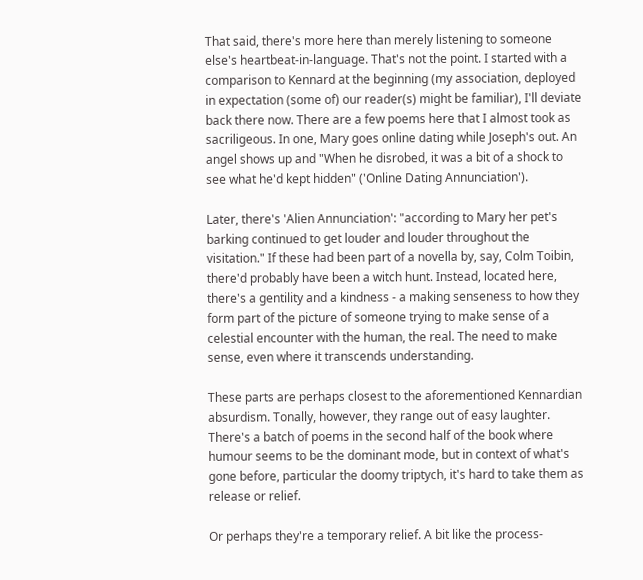That said, there's more here than merely listening to someone else's heartbeat-in-language. That's not the point. I started with a comparison to Kennard at the beginning (my association, deployed in expectation (some of) our reader(s) might be familiar), I'll deviate back there now. There are a few poems here that I almost took as sacriligeous. In one, Mary goes online dating while Joseph's out. An angel shows up and "When he disrobed, it was a bit of a shock to see what he'd kept hidden" ('Online Dating Annunciation').

Later, there's 'Alien Annunciation': "according to Mary her pet's barking continued to get louder and louder throughout the visitation." If these had been part of a novella by, say, Colm Toibin, there'd probably have been a witch hunt. Instead, located here, there's a gentility and a kindness - a making senseness to how they form part of the picture of someone trying to make sense of a celestial encounter with the human, the real. The need to make sense, even where it transcends understanding.

These parts are perhaps closest to the aforementioned Kennardian absurdism. Tonally, however, they range out of easy laughter. There's a batch of poems in the second half of the book where humour seems to be the dominant mode, but in context of what's gone before, particular the doomy triptych, it's hard to take them as release or relief.

Or perhaps they're a temporary relief. A bit like the process-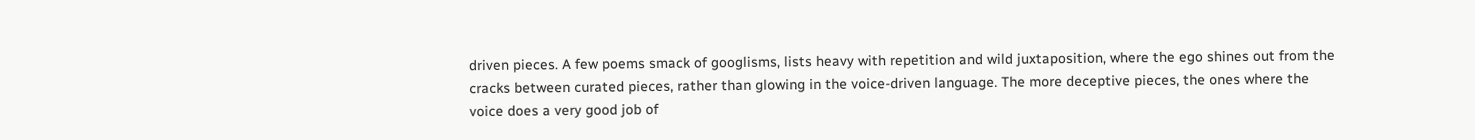driven pieces. A few poems smack of googlisms, lists heavy with repetition and wild juxtaposition, where the ego shines out from the cracks between curated pieces, rather than glowing in the voice-driven language. The more deceptive pieces, the ones where the voice does a very good job of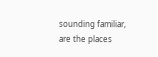sounding familiar, are the places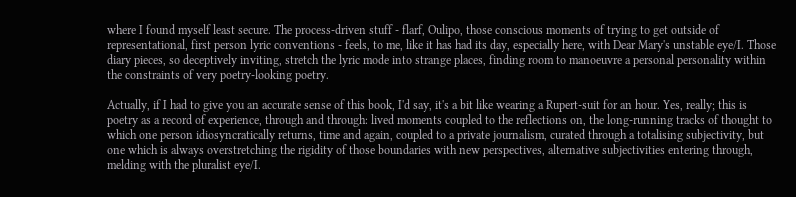where I found myself least secure. The process-driven stuff - flarf, Oulipo, those conscious moments of trying to get outside of representational, first person lyric conventions - feels, to me, like it has had its day, especially here, with Dear Mary's unstable eye/I. Those diary pieces, so deceptively inviting, stretch the lyric mode into strange places, finding room to manoeuvre a personal personality within the constraints of very poetry-looking poetry.

Actually, if I had to give you an accurate sense of this book, I'd say, it's a bit like wearing a Rupert-suit for an hour. Yes, really; this is poetry as a record of experience, through and through: lived moments coupled to the reflections on, the long-running tracks of thought to which one person idiosyncratically returns, time and again, coupled to a private journalism, curated through a totalising subjectivity, but one which is always overstretching the rigidity of those boundaries with new perspectives, alternative subjectivities entering through, melding with the pluralist eye/I.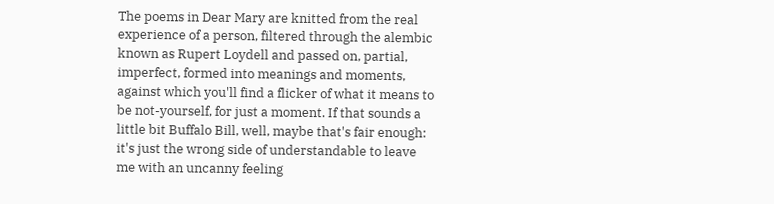The poems in Dear Mary are knitted from the real experience of a person, filtered through the alembic known as Rupert Loydell and passed on, partial, imperfect, formed into meanings and moments, against which you'll find a flicker of what it means to be not-yourself, for just a moment. If that sounds a little bit Buffalo Bill, well, maybe that's fair enough: it's just the wrong side of understandable to leave me with an uncanny feeling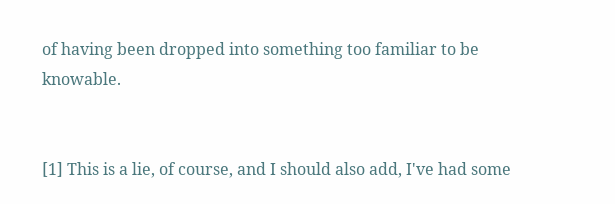of having been dropped into something too familiar to be knowable.


[1] This is a lie, of course, and I should also add, I've had some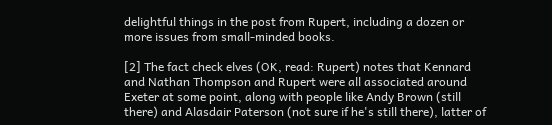delightful things in the post from Rupert, including a dozen or more issues from small-minded books.

[2] The fact check elves (OK, read: Rupert) notes that Kennard and Nathan Thompson and Rupert were all associated around Exeter at some point, along with people like Andy Brown (still there) and Alasdair Paterson (not sure if he's still there), latter of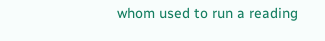whom used to run a reading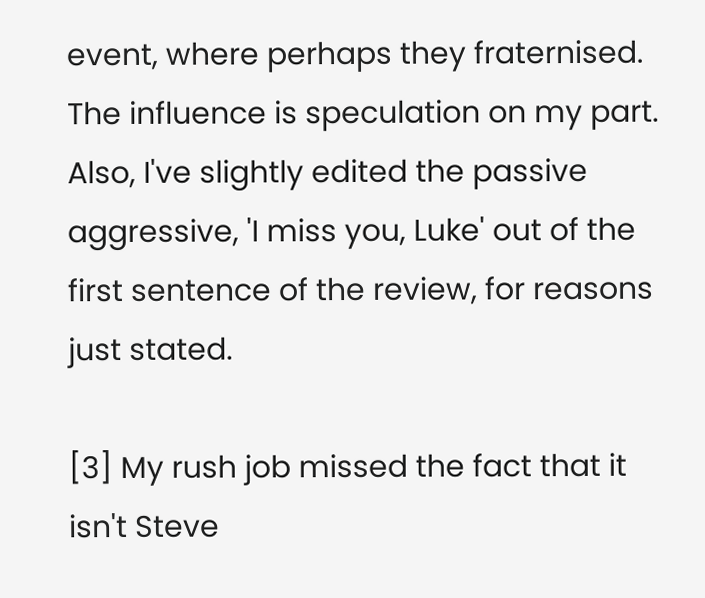event, where perhaps they fraternised. The influence is speculation on my part. Also, I've slightly edited the passive aggressive, 'I miss you, Luke' out of the first sentence of the review, for reasons just stated.

[3] My rush job missed the fact that it isn't Steve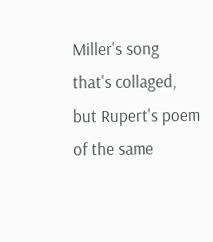Miller's song that's collaged, but Rupert's poem of the same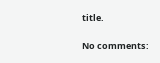title.

No comments: